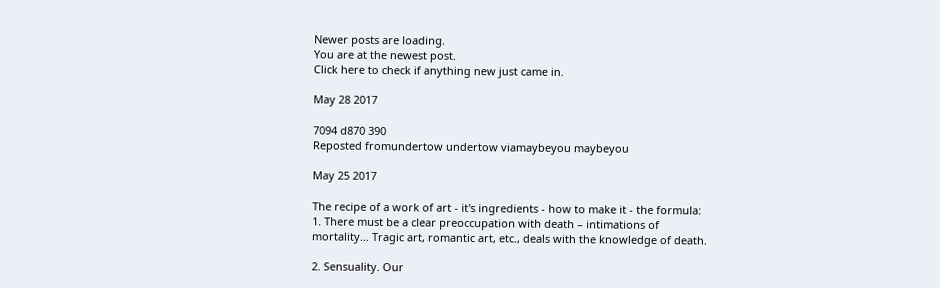Newer posts are loading.
You are at the newest post.
Click here to check if anything new just came in.

May 28 2017

7094 d870 390
Reposted fromundertow undertow viamaybeyou maybeyou

May 25 2017

The recipe of a work of art - it's ingredients - how to make it - the formula:
1. There must be a clear preoccupation with death – intimations of mortality... Tragic art, romantic art, etc., deals with the knowledge of death.

2. Sensuality. Our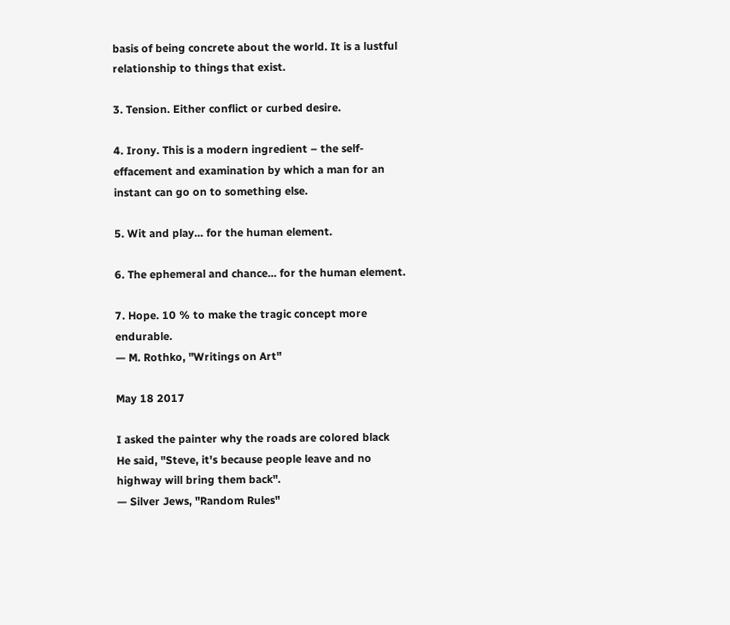basis of being concrete about the world. It is a lustful relationship to things that exist.

3. Tension. Either conflict or curbed desire.

4. Irony. This is a modern ingredient – the self-effacement and examination by which a man for an instant can go on to something else.

5. Wit and play... for the human element.

6. The ephemeral and chance... for the human element.

7. Hope. 10 % to make the tragic concept more endurable.
— M. Rothko, "Writings on Art"

May 18 2017

I asked the painter why the roads are colored black
He said, "Steve, it's because people leave and no highway will bring them back".
— Silver Jews, "Random Rules"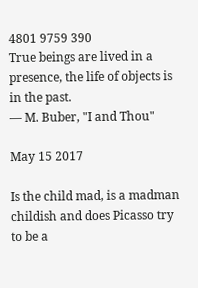4801 9759 390
True beings are lived in a presence, the life of objects is in the past.
— M. Buber, "I and Thou"

May 15 2017

Is the child mad, is a madman childish and does Picasso try to be a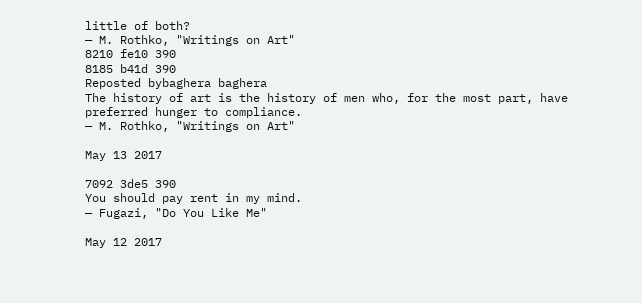little of both?
— M. Rothko, "Writings on Art"
8210 fe10 390
8185 b41d 390
Reposted bybaghera baghera
The history of art is the history of men who, for the most part, have preferred hunger to compliance.
— M. Rothko, "Writings on Art"

May 13 2017

7092 3de5 390
You should pay rent in my mind.
— Fugazi, "Do You Like Me"

May 12 2017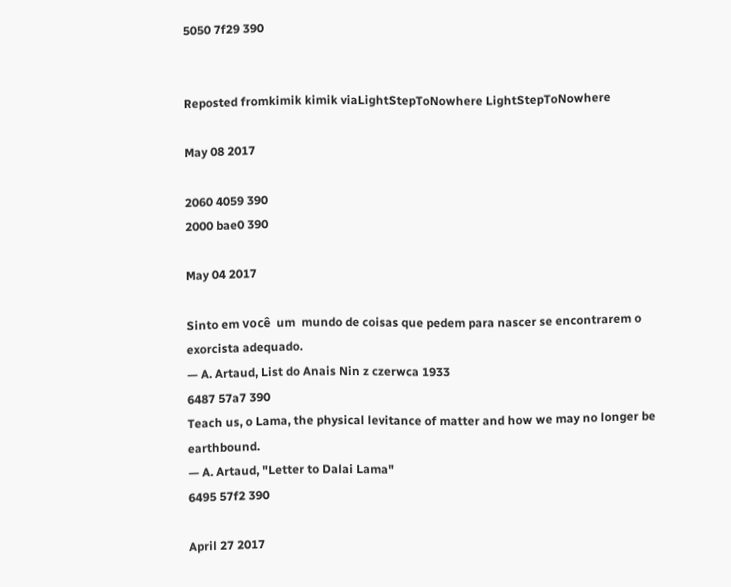5050 7f29 390


Reposted fromkimik kimik viaLightStepToNowhere LightStepToNowhere

May 08 2017

2060 4059 390
2000 bae0 390

May 04 2017

Sinto em você  um  mundo de coisas que pedem para nascer se encontrarem o exorcista adequado.
— A. Artaud, List do Anais Nin z czerwca 1933
6487 57a7 390
Teach us, o Lama, the physical levitance of matter and how we may no longer be earthbound.
— A. Artaud, "Letter to Dalai Lama"
6495 57f2 390

April 27 2017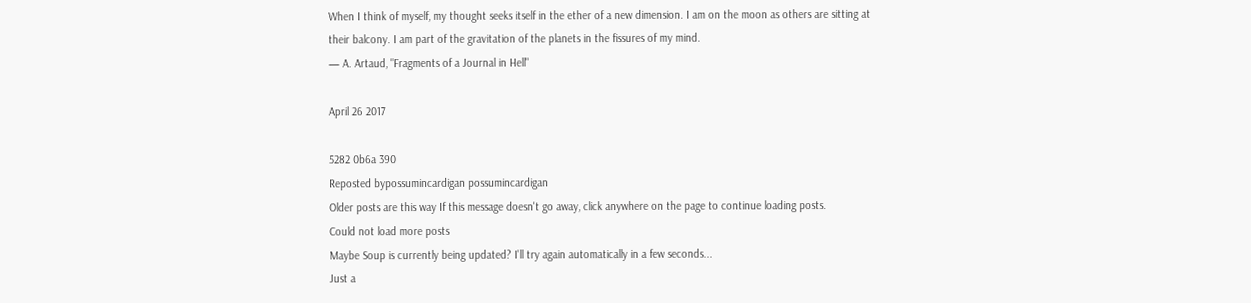When I think of myself, my thought seeks itself in the ether of a new dimension. I am on the moon as others are sitting at their balcony. I am part of the gravitation of the planets in the fissures of my mind.
— A. Artaud, "Fragments of a Journal in Hell"

April 26 2017

5282 0b6a 390
Reposted bypossumincardigan possumincardigan
Older posts are this way If this message doesn't go away, click anywhere on the page to continue loading posts.
Could not load more posts
Maybe Soup is currently being updated? I'll try again automatically in a few seconds...
Just a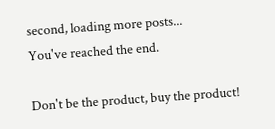second, loading more posts...
You've reached the end.

Don't be the product, buy the product!